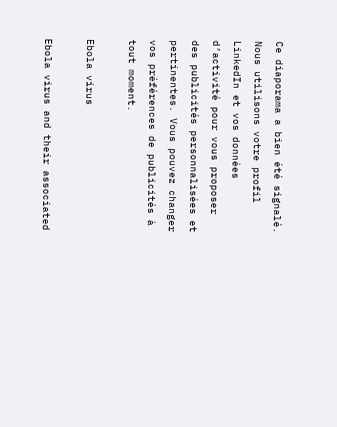Ce diaporama a bien été signalé.
Nous utilisons votre profil LinkedIn et vos données d’activité pour vous proposer des publicités personnalisées et pertinentes. Vous pouvez changer vos préférences de publicités à tout moment.

Ebola virus

Ebola virus and their associated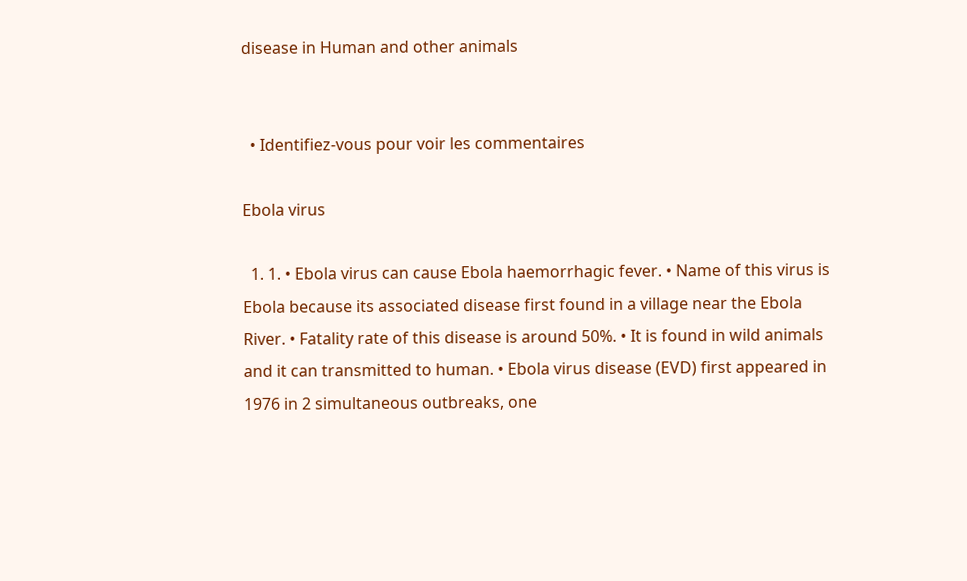disease in Human and other animals


  • Identifiez-vous pour voir les commentaires

Ebola virus

  1. 1. • Ebola virus can cause Ebola haemorrhagic fever. • Name of this virus is Ebola because its associated disease first found in a village near the Ebola River. • Fatality rate of this disease is around 50%. • It is found in wild animals and it can transmitted to human. • Ebola virus disease (EVD) first appeared in 1976 in 2 simultaneous outbreaks, one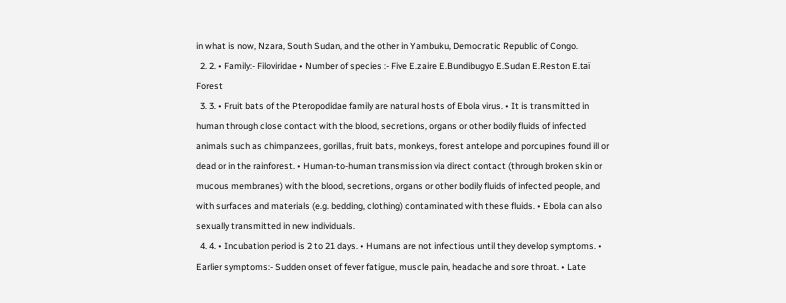in what is now, Nzara, South Sudan, and the other in Yambuku, Democratic Republic of Congo.
  2. 2. • Family:- Filoviridae • Number of species :- Five E.zaire E.Bundibugyo E.Sudan E.Reston E.taï Forest
  3. 3. • Fruit bats of the Pteropodidae family are natural hosts of Ebola virus. • It is transmitted in human through close contact with the blood, secretions, organs or other bodily fluids of infected animals such as chimpanzees, gorillas, fruit bats, monkeys, forest antelope and porcupines found ill or dead or in the rainforest. • Human-to-human transmission via direct contact (through broken skin or mucous membranes) with the blood, secretions, organs or other bodily fluids of infected people, and with surfaces and materials (e.g. bedding, clothing) contaminated with these fluids. • Ebola can also sexually transmitted in new individuals.
  4. 4. • Incubation period is 2 to 21 days. • Humans are not infectious until they develop symptoms. • Earlier symptoms:- Sudden onset of fever fatigue, muscle pain, headache and sore throat. • Late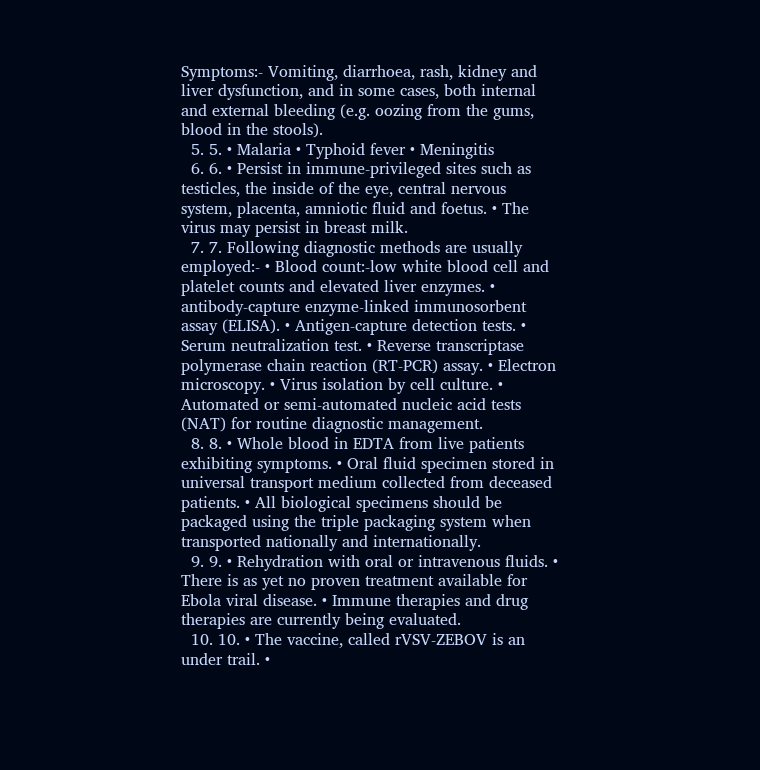Symptoms:- Vomiting, diarrhoea, rash, kidney and liver dysfunction, and in some cases, both internal and external bleeding (e.g. oozing from the gums, blood in the stools).
  5. 5. • Malaria • Typhoid fever • Meningitis
  6. 6. • Persist in immune-privileged sites such as testicles, the inside of the eye, central nervous system, placenta, amniotic fluid and foetus. • The virus may persist in breast milk.
  7. 7. Following diagnostic methods are usually employed:- • Blood count:-low white blood cell and platelet counts and elevated liver enzymes. • antibody-capture enzyme-linked immunosorbent assay (ELISA). • Antigen-capture detection tests. • Serum neutralization test. • Reverse transcriptase polymerase chain reaction (RT-PCR) assay. • Electron microscopy. • Virus isolation by cell culture. • Automated or semi-automated nucleic acid tests (NAT) for routine diagnostic management.
  8. 8. • Whole blood in EDTA from live patients exhibiting symptoms. • Oral fluid specimen stored in universal transport medium collected from deceased patients. • All biological specimens should be packaged using the triple packaging system when transported nationally and internationally.
  9. 9. • Rehydration with oral or intravenous fluids. • There is as yet no proven treatment available for Ebola viral disease. • Immune therapies and drug therapies are currently being evaluated.
  10. 10. • The vaccine, called rVSV-ZEBOV is an under trail. •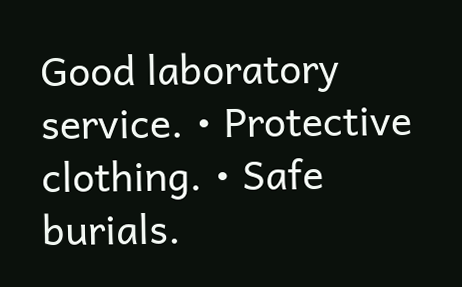Good laboratory service. • Protective clothing. • Safe burials.